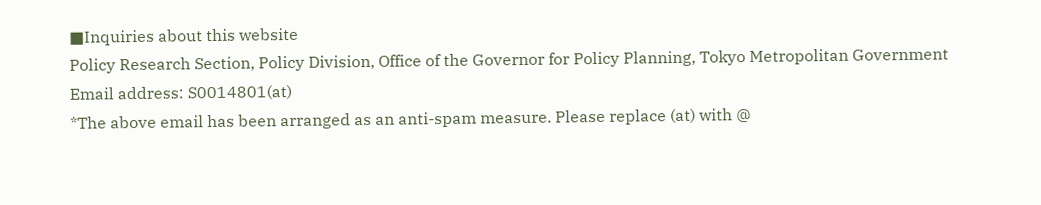■Inquiries about this website
Policy Research Section, Policy Division, Office of the Governor for Policy Planning, Tokyo Metropolitan Government
Email address: S0014801(at)
*The above email has been arranged as an anti-spam measure. Please replace (at) with @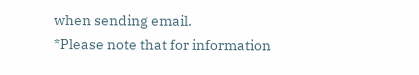when sending email.
*Please note that for information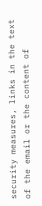security measures, links in the text of the email or the content of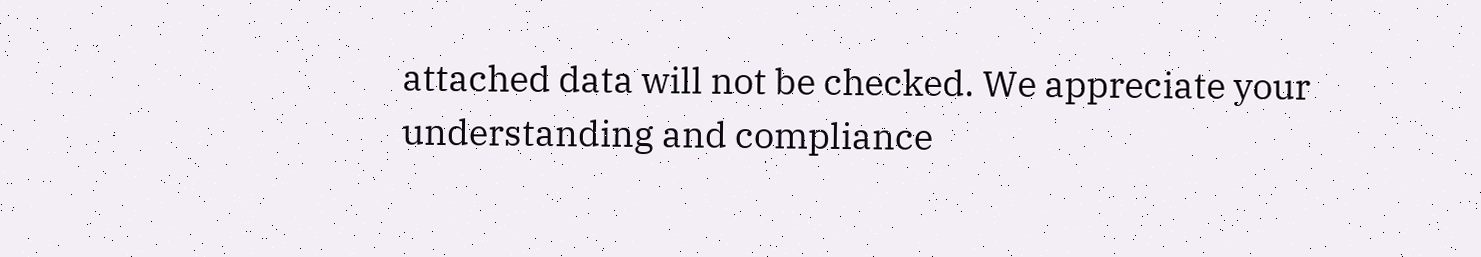attached data will not be checked. We appreciate your understanding and compliance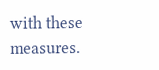with these measures.